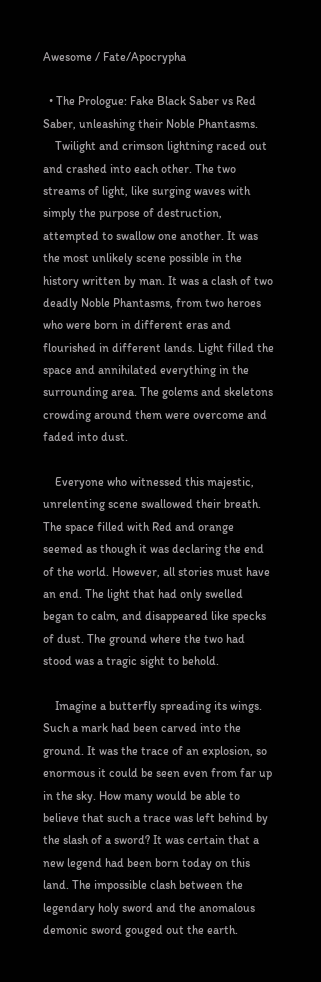Awesome / Fate/Apocrypha

  • The Prologue: Fake Black Saber vs Red Saber, unleashing their Noble Phantasms.
    Twilight and crimson lightning raced out and crashed into each other. The two streams of light, like surging waves with simply the purpose of destruction, attempted to swallow one another. It was the most unlikely scene possible in the history written by man. It was a clash of two deadly Noble Phantasms, from two heroes who were born in different eras and flourished in different lands. Light filled the space and annihilated everything in the surrounding area. The golems and skeletons crowding around them were overcome and faded into dust.

    Everyone who witnessed this majestic, unrelenting scene swallowed their breath. The space filled with Red and orange seemed as though it was declaring the end of the world. However, all stories must have an end. The light that had only swelled began to calm, and disappeared like specks of dust. The ground where the two had stood was a tragic sight to behold.

    Imagine a butterfly spreading its wings. Such a mark had been carved into the ground. It was the trace of an explosion, so enormous it could be seen even from far up in the sky. How many would be able to believe that such a trace was left behind by the slash of a sword? It was certain that a new legend had been born today on this land. The impossible clash between the legendary holy sword and the anomalous demonic sword gouged out the earth.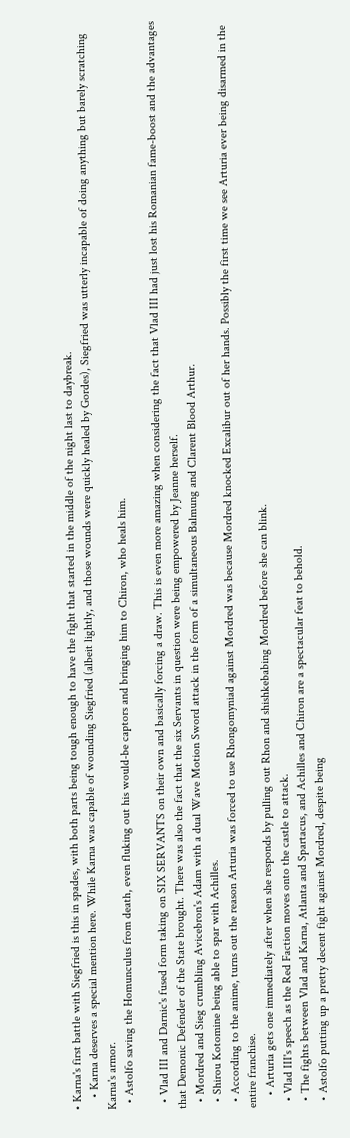• Karna's first battle with Siegfried is this in spades, with both parts being tough enough to have the fight that started in the middle of the night last to daybreak.
    • Karna deserves a special mention here. While Karna was capable of wounding Siegfried (albeit lightly, and those wounds were quickly healed by Gordes), Siegfried was utterly incapable of doing anything but barely scratching Karna's armor.
  • Astolfo saving the Homunculus from death, even fluking out his would-be captors and bringing him to Chiron, who heals him.

  • Vlad III and Darnic's fused form taking on SIX SERVANTS on their own and basically forcing a draw. This is even more amazing when considering the fact that Vlad III had just lost his Romanian fame-boost and the advantages that Demonic Defender of the State brought. There was also the fact that the six Servants in question were being empowered by Jeanne herself.
  • Mordred and Sieg crumbling Avicebron's Adam with a dual Wave Motion Sword attack in the form of a simultaneous Balmung and Clarent Blood Arthur.
  • Shirou Kotomine being able to spar with Achilles.
  • According to the anime, turns out the reason Arturia was forced to use Rhongomyniad against Mordred was because Mordred knocked Excalibur out of her hands. Possibly the first time we see Arturia ever being disarmed in the entire franchise.
    • Arturia gets one immediately after when she responds by pulling out Rhon and shishkebabing Mordred before she can blink.
  • Vlad III's speech as the Red Faction moves onto the castle to attack.
  • The fights between Vlad and Karna, Atlanta and Spartacus, and Achilles and Chiron are a spectacular feat to behold.
  • Astolfo putting up a pretty decent fight against Mordred, despite being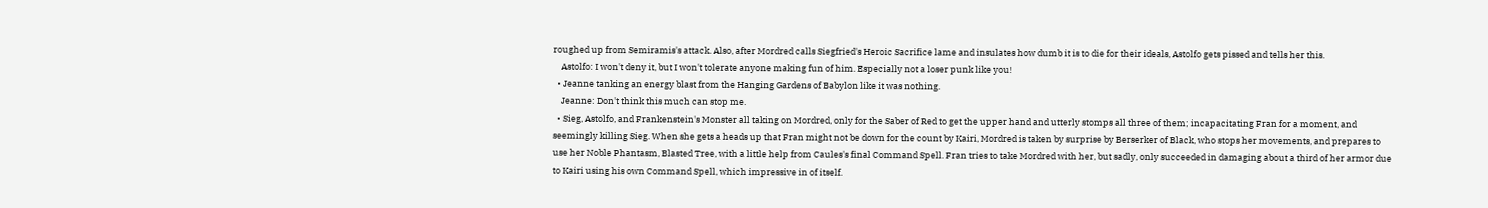roughed up from Semiramis's attack. Also, after Mordred calls Siegfried's Heroic Sacrifice lame and insulates how dumb it is to die for their ideals, Astolfo gets pissed and tells her this.
    Astolfo: I won't deny it, but I won't tolerate anyone making fun of him. Especially not a loser punk like you!
  • Jeanne tanking an energy blast from the Hanging Gardens of Babylon like it was nothing.
    Jeanne: Don't think this much can stop me.
  • Sieg, Astolfo, and Frankenstein's Monster all taking on Mordred, only for the Saber of Red to get the upper hand and utterly stomps all three of them; incapacitating Fran for a moment, and seemingly killing Sieg. When she gets a heads up that Fran might not be down for the count by Kairi, Mordred is taken by surprise by Berserker of Black, who stops her movements, and prepares to use her Noble Phantasm, Blasted Tree, with a little help from Caules's final Command Spell. Fran tries to take Mordred with her, but sadly, only succeeded in damaging about a third of her armor due to Kairi using his own Command Spell, which impressive in of itself.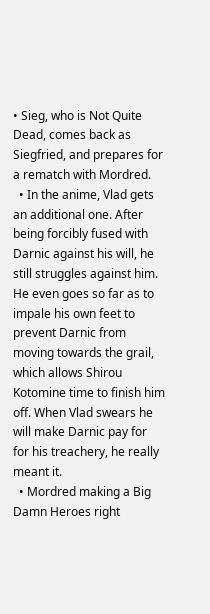• Sieg, who is Not Quite Dead, comes back as Siegfried, and prepares for a rematch with Mordred.
  • In the anime, Vlad gets an additional one. After being forcibly fused with Darnic against his will, he still struggles against him. He even goes so far as to impale his own feet to prevent Darnic from moving towards the grail, which allows Shirou Kotomine time to finish him off. When Vlad swears he will make Darnic pay for for his treachery, he really meant it.
  • Mordred making a Big Damn Heroes right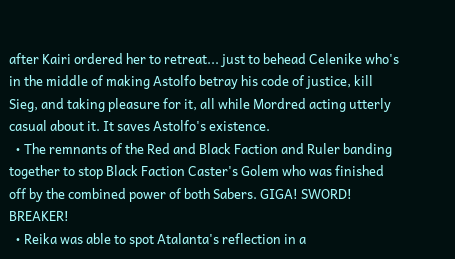after Kairi ordered her to retreat... just to behead Celenike who's in the middle of making Astolfo betray his code of justice, kill Sieg, and taking pleasure for it, all while Mordred acting utterly casual about it. It saves Astolfo's existence.
  • The remnants of the Red and Black Faction and Ruler banding together to stop Black Faction Caster's Golem who was finished off by the combined power of both Sabers. GIGA! SWORD! BREAKER!
  • Reika was able to spot Atalanta's reflection in a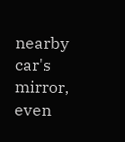nearby car's mirror, even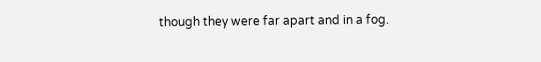though they were far apart and in a fog.